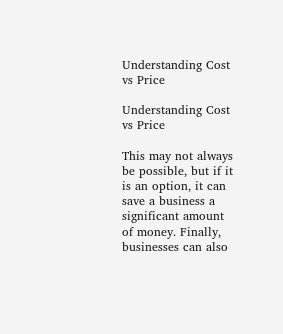Understanding Cost vs Price

Understanding Cost vs Price

This may not always be possible, but if it is an option, it can save a business a significant amount of money. Finally, businesses can also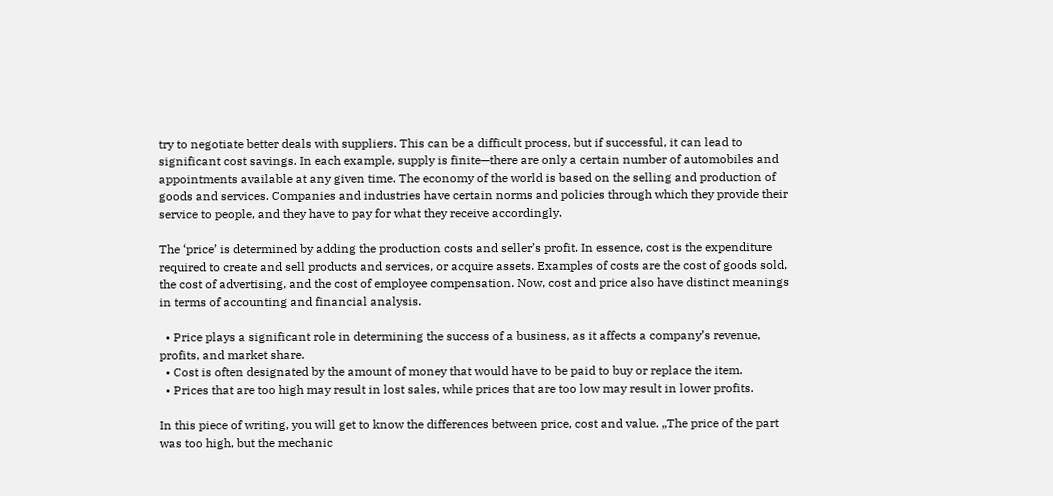try to negotiate better deals with suppliers. This can be a difficult process, but if successful, it can lead to significant cost savings. In each example, supply is finite—there are only a certain number of automobiles and appointments available at any given time. The economy of the world is based on the selling and production of goods and services. Companies and industries have certain norms and policies through which they provide their service to people, and they have to pay for what they receive accordingly.

The ‘price’ is determined by adding the production costs and seller’s profit. In essence, cost is the expenditure required to create and sell products and services, or acquire assets. Examples of costs are the cost of goods sold, the cost of advertising, and the cost of employee compensation. Now, cost and price also have distinct meanings in terms of accounting and financial analysis.

  • Price plays a significant role in determining the success of a business, as it affects a company’s revenue, profits, and market share.
  • Cost is often designated by the amount of money that would have to be paid to buy or replace the item.
  • Prices that are too high may result in lost sales, while prices that are too low may result in lower profits.

In this piece of writing, you will get to know the differences between price, cost and value. „The price of the part was too high, but the mechanic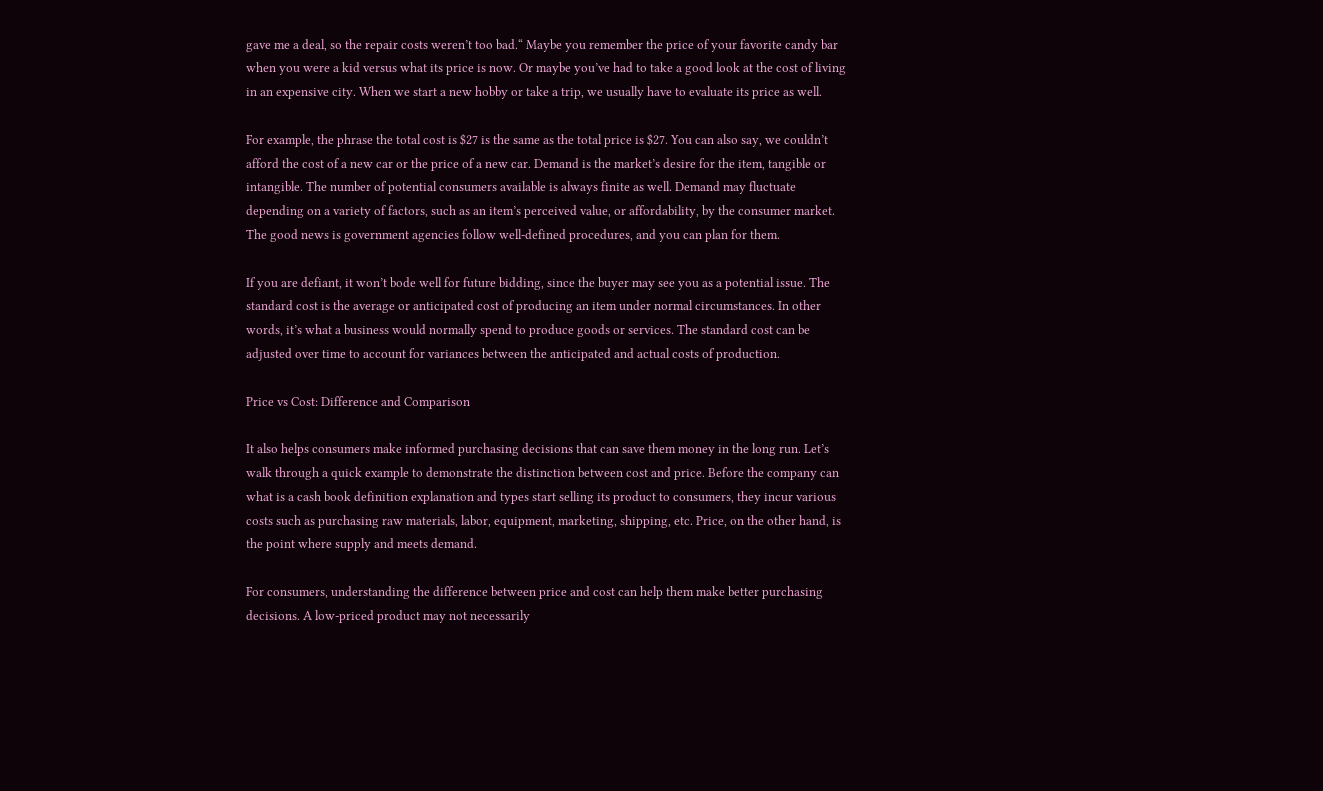gave me a deal, so the repair costs weren’t too bad.“ Maybe you remember the price of your favorite candy bar when you were a kid versus what its price is now. Or maybe you’ve had to take a good look at the cost of living in an expensive city. When we start a new hobby or take a trip, we usually have to evaluate its price as well.

For example, the phrase the total cost is $27 is the same as the total price is $27. You can also say, we couldn’t afford the cost of a new car or the price of a new car. Demand is the market’s desire for the item, tangible or intangible. The number of potential consumers available is always finite as well. Demand may fluctuate depending on a variety of factors, such as an item’s perceived value, or affordability, by the consumer market. The good news is government agencies follow well-defined procedures, and you can plan for them.

If you are defiant, it won’t bode well for future bidding, since the buyer may see you as a potential issue. The standard cost is the average or anticipated cost of producing an item under normal circumstances. In other words, it’s what a business would normally spend to produce goods or services. The standard cost can be adjusted over time to account for variances between the anticipated and actual costs of production.

Price vs Cost: Difference and Comparison

It also helps consumers make informed purchasing decisions that can save them money in the long run. Let’s walk through a quick example to demonstrate the distinction between cost and price. Before the company can what is a cash book definition explanation and types start selling its product to consumers, they incur various costs such as purchasing raw materials, labor, equipment, marketing, shipping, etc. Price, on the other hand, is the point where supply and meets demand.

For consumers, understanding the difference between price and cost can help them make better purchasing decisions. A low-priced product may not necessarily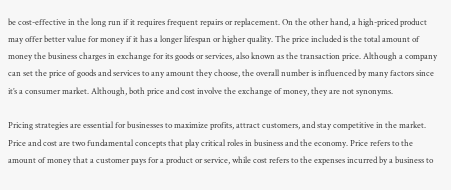be cost-effective in the long run if it requires frequent repairs or replacement. On the other hand, a high-priced product may offer better value for money if it has a longer lifespan or higher quality. The price included is the total amount of money the business charges in exchange for its goods or services, also known as the transaction price. Although a company can set the price of goods and services to any amount they choose, the overall number is influenced by many factors since it’s a consumer market. Although, both price and cost involve the exchange of money, they are not synonyms.

Pricing strategies are essential for businesses to maximize profits, attract customers, and stay competitive in the market. Price and cost are two fundamental concepts that play critical roles in business and the economy. Price refers to the amount of money that a customer pays for a product or service, while cost refers to the expenses incurred by a business to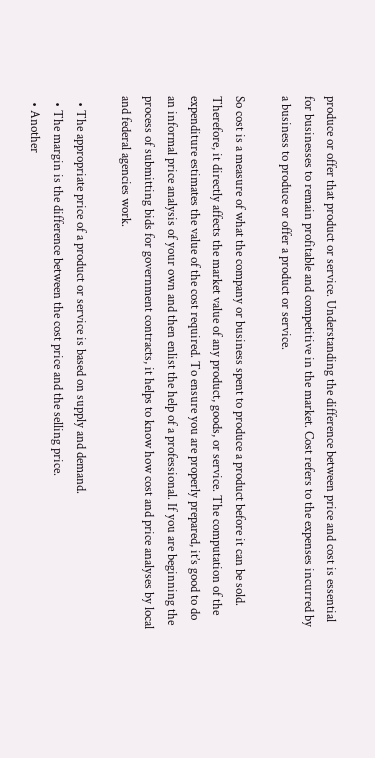produce or offer that product or service. Understanding the difference between price and cost is essential for businesses to remain profitable and competitive in the market. Cost refers to the expenses incurred by a business to produce or offer a product or service.

So cost is a measure of what the company or business spent to produce a product before it can be sold. Therefore, it directly affects the market value of any product, goods, or service. The computation of the expenditure estimates the value of the cost required. To ensure you are properly prepared, it’s good to do an informal price analysis of your own and then enlist the help of a professional. If you are beginning the process of submitting bids for government contracts, it helps to know how cost and price analyses by local and federal agencies work.

  • The appropriate price of a product or service is based on supply and demand.
  • The margin is the difference between the cost price and the selling price.
  • Another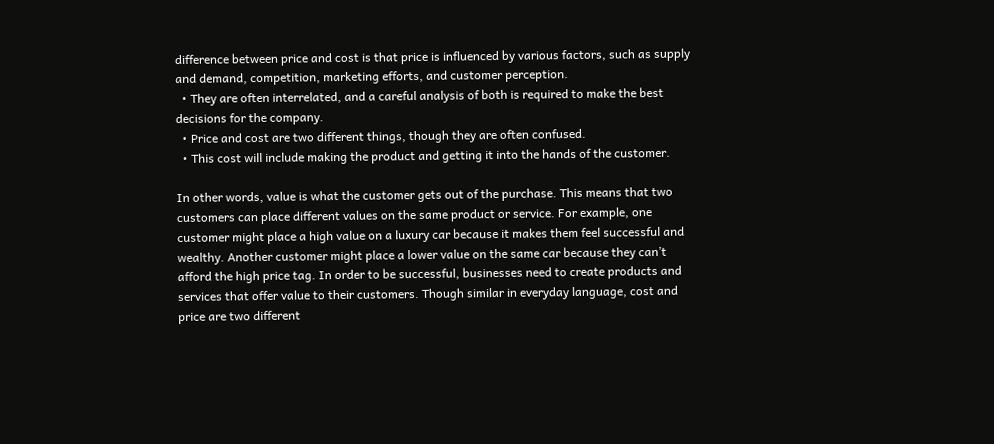difference between price and cost is that price is influenced by various factors, such as supply and demand, competition, marketing efforts, and customer perception.
  • They are often interrelated, and a careful analysis of both is required to make the best decisions for the company.
  • Price and cost are two different things, though they are often confused.
  • This cost will include making the product and getting it into the hands of the customer.

In other words, value is what the customer gets out of the purchase. This means that two customers can place different values on the same product or service. For example, one customer might place a high value on a luxury car because it makes them feel successful and wealthy. Another customer might place a lower value on the same car because they can’t afford the high price tag. In order to be successful, businesses need to create products and services that offer value to their customers. Though similar in everyday language, cost and price are two different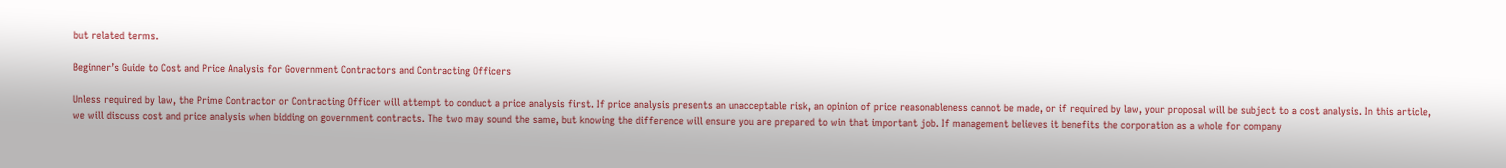but related terms.

Beginner’s Guide to Cost and Price Analysis for Government Contractors and Contracting Officers

Unless required by law, the Prime Contractor or Contracting Officer will attempt to conduct a price analysis first. If price analysis presents an unacceptable risk, an opinion of price reasonableness cannot be made, or if required by law, your proposal will be subject to a cost analysis. In this article, we will discuss cost and price analysis when bidding on government contracts. The two may sound the same, but knowing the difference will ensure you are prepared to win that important job. If management believes it benefits the corporation as a whole for company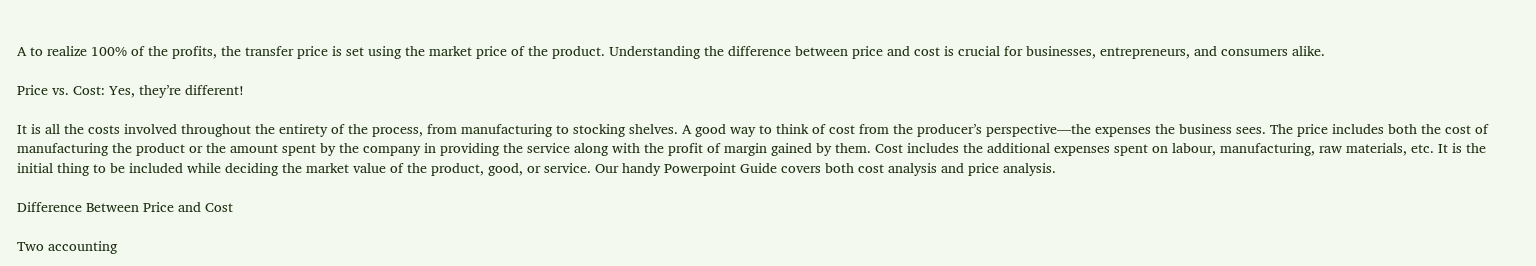A to realize 100% of the profits, the transfer price is set using the market price of the product. Understanding the difference between price and cost is crucial for businesses, entrepreneurs, and consumers alike.

Price vs. Cost: Yes, they’re different!

It is all the costs involved throughout the entirety of the process, from manufacturing to stocking shelves. A good way to think of cost from the producer’s perspective—the expenses the business sees. The price includes both the cost of manufacturing the product or the amount spent by the company in providing the service along with the profit of margin gained by them. Cost includes the additional expenses spent on labour, manufacturing, raw materials, etc. It is the initial thing to be included while deciding the market value of the product, good, or service. Our handy Powerpoint Guide covers both cost analysis and price analysis.

Difference Between Price and Cost

Two accounting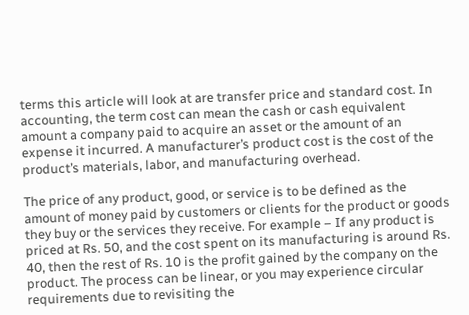terms this article will look at are transfer price and standard cost. In accounting, the term cost can mean the cash or cash equivalent amount a company paid to acquire an asset or the amount of an expense it incurred. A manufacturer’s product cost is the cost of the product’s materials, labor, and manufacturing overhead.

The price of any product, good, or service is to be defined as the amount of money paid by customers or clients for the product or goods they buy or the services they receive. For example – If any product is priced at Rs. 50, and the cost spent on its manufacturing is around Rs. 40, then the rest of Rs. 10 is the profit gained by the company on the product. The process can be linear, or you may experience circular requirements due to revisiting the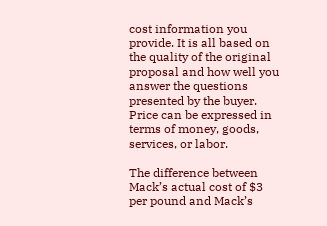cost information you provide. It is all based on the quality of the original proposal and how well you answer the questions presented by the buyer. Price can be expressed in terms of money, goods, services, or labor.

The difference between Mack’s actual cost of $3 per pound and Mack’s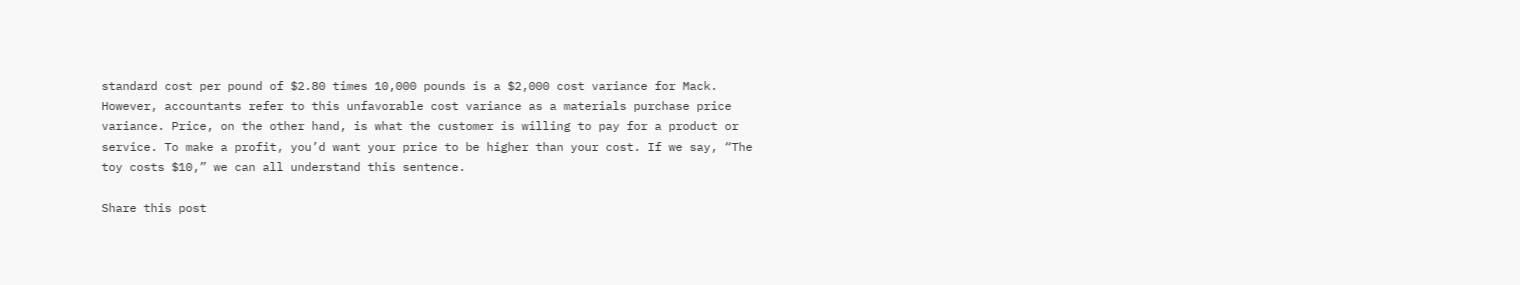standard cost per pound of $2.80 times 10,000 pounds is a $2,000 cost variance for Mack. However, accountants refer to this unfavorable cost variance as a materials purchase price variance. Price, on the other hand, is what the customer is willing to pay for a product or service. To make a profit, you’d want your price to be higher than your cost. If we say, “The toy costs $10,” we can all understand this sentence.

Share this post